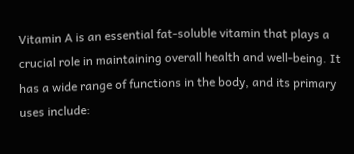Vitamin A is an essential fat-soluble vitamin that plays a crucial role in maintaining overall health and well-being. It has a wide range of functions in the body, and its primary uses include: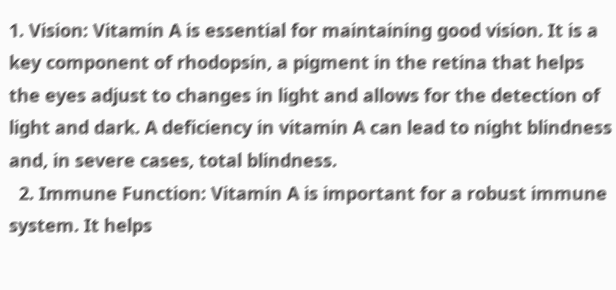1. Vision: Vitamin A is essential for maintaining good vision. It is a key component of rhodopsin, a pigment in the retina that helps the eyes adjust to changes in light and allows for the detection of light and dark. A deficiency in vitamin A can lead to night blindness and, in severe cases, total blindness.
  2. Immune Function: Vitamin A is important for a robust immune system. It helps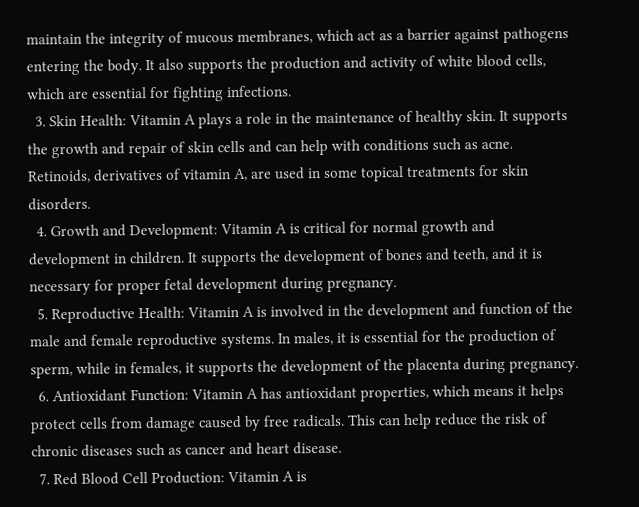maintain the integrity of mucous membranes, which act as a barrier against pathogens entering the body. It also supports the production and activity of white blood cells, which are essential for fighting infections.
  3. Skin Health: Vitamin A plays a role in the maintenance of healthy skin. It supports the growth and repair of skin cells and can help with conditions such as acne. Retinoids, derivatives of vitamin A, are used in some topical treatments for skin disorders.
  4. Growth and Development: Vitamin A is critical for normal growth and development in children. It supports the development of bones and teeth, and it is necessary for proper fetal development during pregnancy.
  5. Reproductive Health: Vitamin A is involved in the development and function of the male and female reproductive systems. In males, it is essential for the production of sperm, while in females, it supports the development of the placenta during pregnancy.
  6. Antioxidant Function: Vitamin A has antioxidant properties, which means it helps protect cells from damage caused by free radicals. This can help reduce the risk of chronic diseases such as cancer and heart disease.
  7. Red Blood Cell Production: Vitamin A is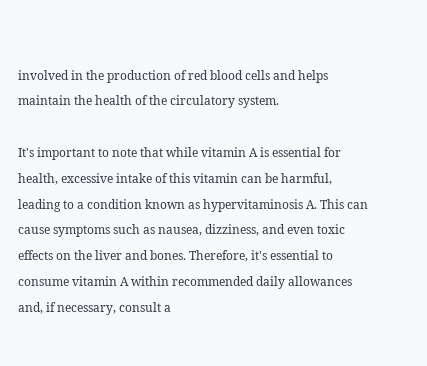involved in the production of red blood cells and helps maintain the health of the circulatory system.

It's important to note that while vitamin A is essential for health, excessive intake of this vitamin can be harmful, leading to a condition known as hypervitaminosis A. This can cause symptoms such as nausea, dizziness, and even toxic effects on the liver and bones. Therefore, it's essential to consume vitamin A within recommended daily allowances and, if necessary, consult a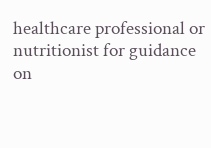healthcare professional or nutritionist for guidance on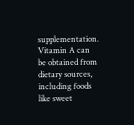supplementation. Vitamin A can be obtained from dietary sources, including foods like sweet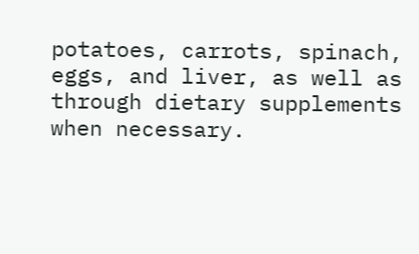potatoes, carrots, spinach, eggs, and liver, as well as through dietary supplements when necessary.